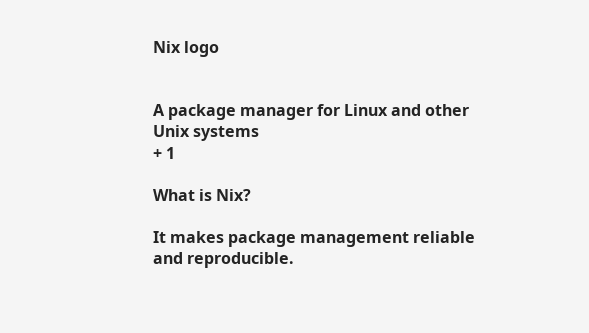Nix logo


A package manager for Linux and other Unix systems
+ 1

What is Nix?

It makes package management reliable and reproducible.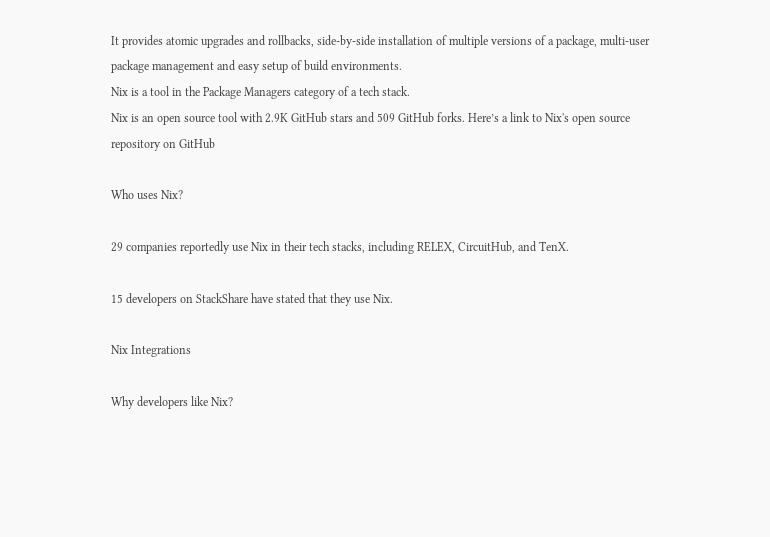It provides atomic upgrades and rollbacks, side-by-side installation of multiple versions of a package, multi-user package management and easy setup of build environments.
Nix is a tool in the Package Managers category of a tech stack.
Nix is an open source tool with 2.9K GitHub stars and 509 GitHub forks. Here’s a link to Nix's open source repository on GitHub

Who uses Nix?

29 companies reportedly use Nix in their tech stacks, including RELEX, CircuitHub, and TenX.

15 developers on StackShare have stated that they use Nix.

Nix Integrations

Why developers like Nix?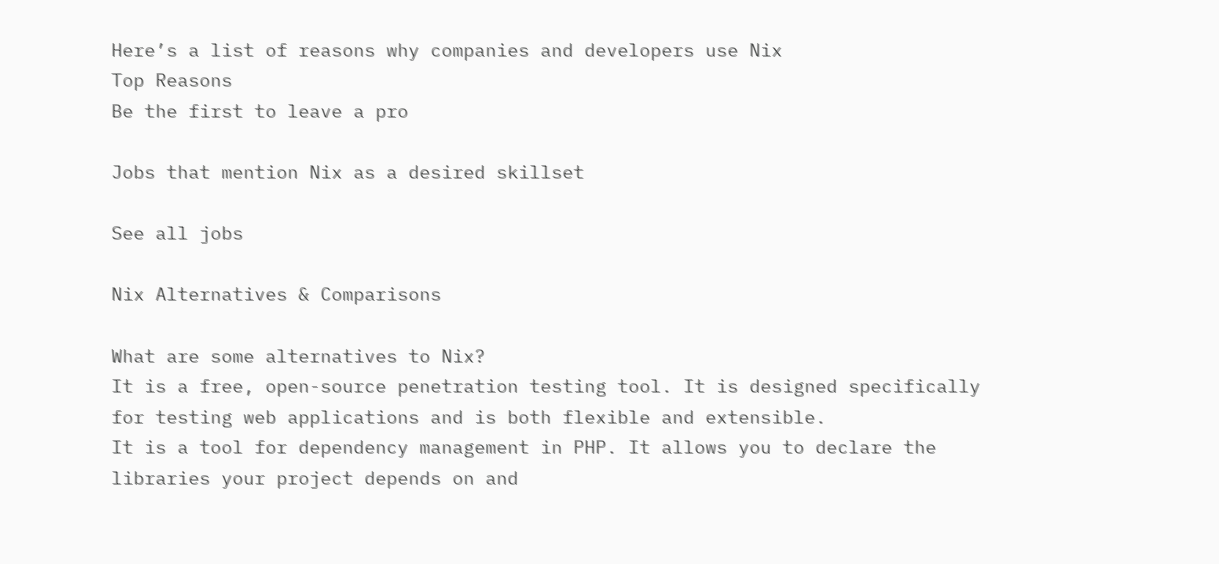Here’s a list of reasons why companies and developers use Nix
Top Reasons
Be the first to leave a pro

Jobs that mention Nix as a desired skillset

See all jobs

Nix Alternatives & Comparisons

What are some alternatives to Nix?
It is a free, open-source penetration testing tool. It is designed specifically for testing web applications and is both flexible and extensible.
It is a tool for dependency management in PHP. It allows you to declare the libraries your project depends on and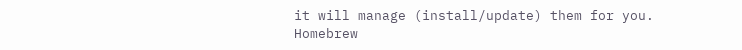it will manage (install/update) them for you.
Homebrew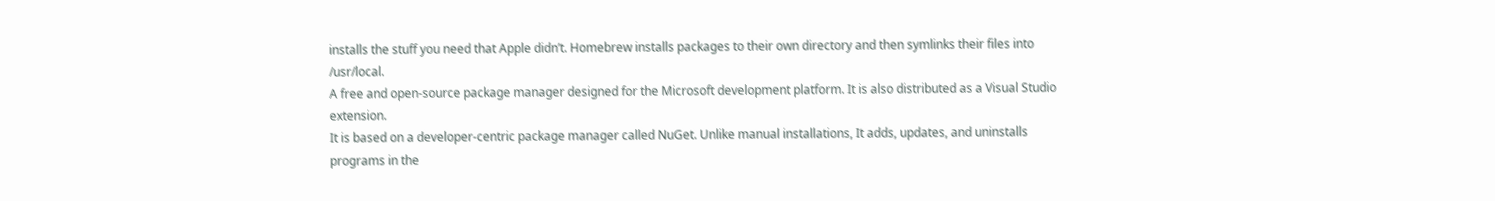installs the stuff you need that Apple didn’t. Homebrew installs packages to their own directory and then symlinks their files into /usr/local.
A free and open-source package manager designed for the Microsoft development platform. It is also distributed as a Visual Studio extension.
It is based on a developer-centric package manager called NuGet. Unlike manual installations, It adds, updates, and uninstalls programs in the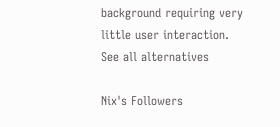background requiring very little user interaction.
See all alternatives

Nix's Followers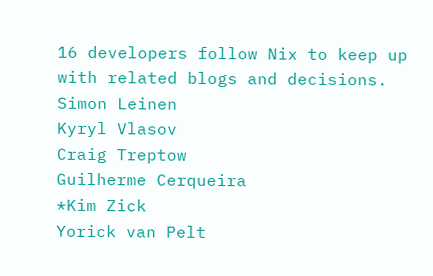16 developers follow Nix to keep up with related blogs and decisions.
Simon Leinen
Kyryl Vlasov
Craig Treptow
Guilherme Cerqueira
*Kim Zick
Yorick van Pelt